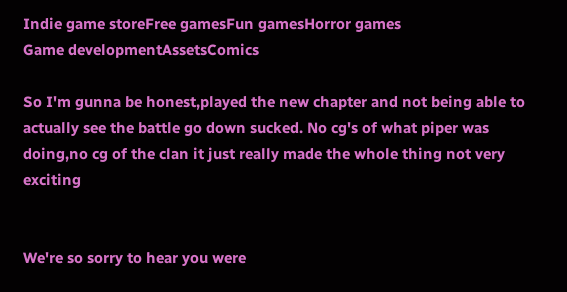Indie game storeFree gamesFun gamesHorror games
Game developmentAssetsComics

So I'm gunna be honest,played the new chapter and not being able to actually see the battle go down sucked. No cg's of what piper was doing,no cg of the clan it just really made the whole thing not very exciting


We're so sorry to hear you were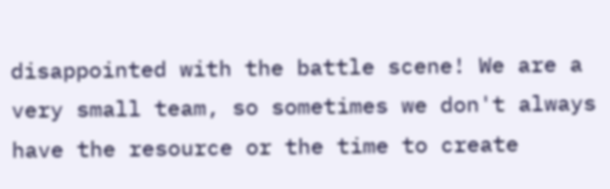disappointed with the battle scene! We are a very small team, so sometimes we don't always have the resource or the time to create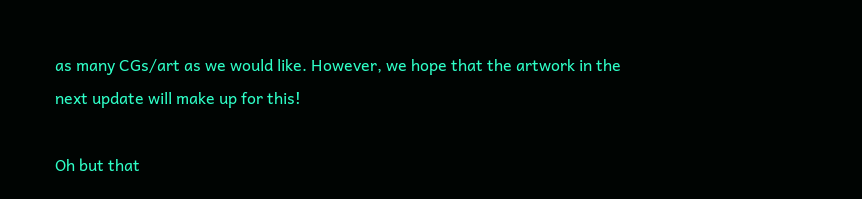as many CGs/art as we would like. However, we hope that the artwork in the next update will make up for this!

Oh but that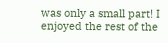was only a small part! I enjoyed the rest of the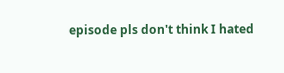episode pls don't think I hated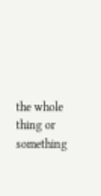the whole thing or something